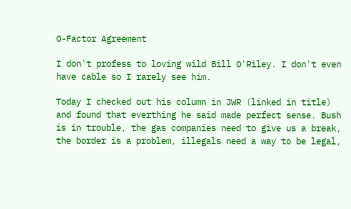O-Factor Agreement

I don't profess to loving wild Bill O'Riley. I don't even have cable so I rarely see him.

Today I checked out his column in JWR (linked in title) and found that everthing he said made perfect sense. Bush is in trouble, the gas companies need to give us a break, the border is a problem, illegals need a way to be legal,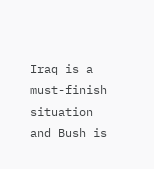Iraq is a must-finish situation and Bush is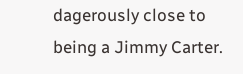dagerously close to being a Jimmy Carter.